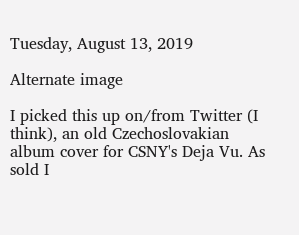Tuesday, August 13, 2019

Alternate image

I picked this up on/from Twitter (I think), an old Czechoslovakian album cover for CSNY's Deja Vu. As sold I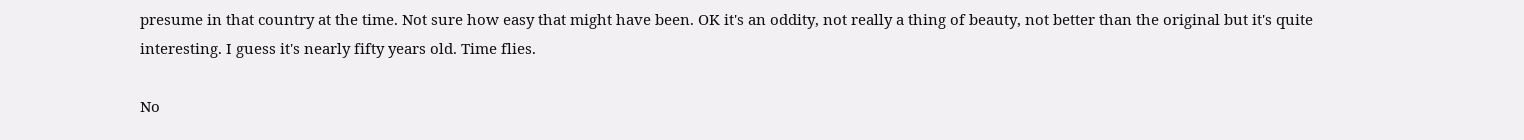presume in that country at the time. Not sure how easy that might have been. OK it's an oddity, not really a thing of beauty, not better than the original but it's quite interesting. I guess it's nearly fifty years old. Time flies.

No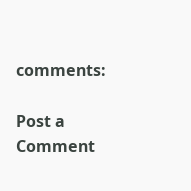comments:

Post a Comment